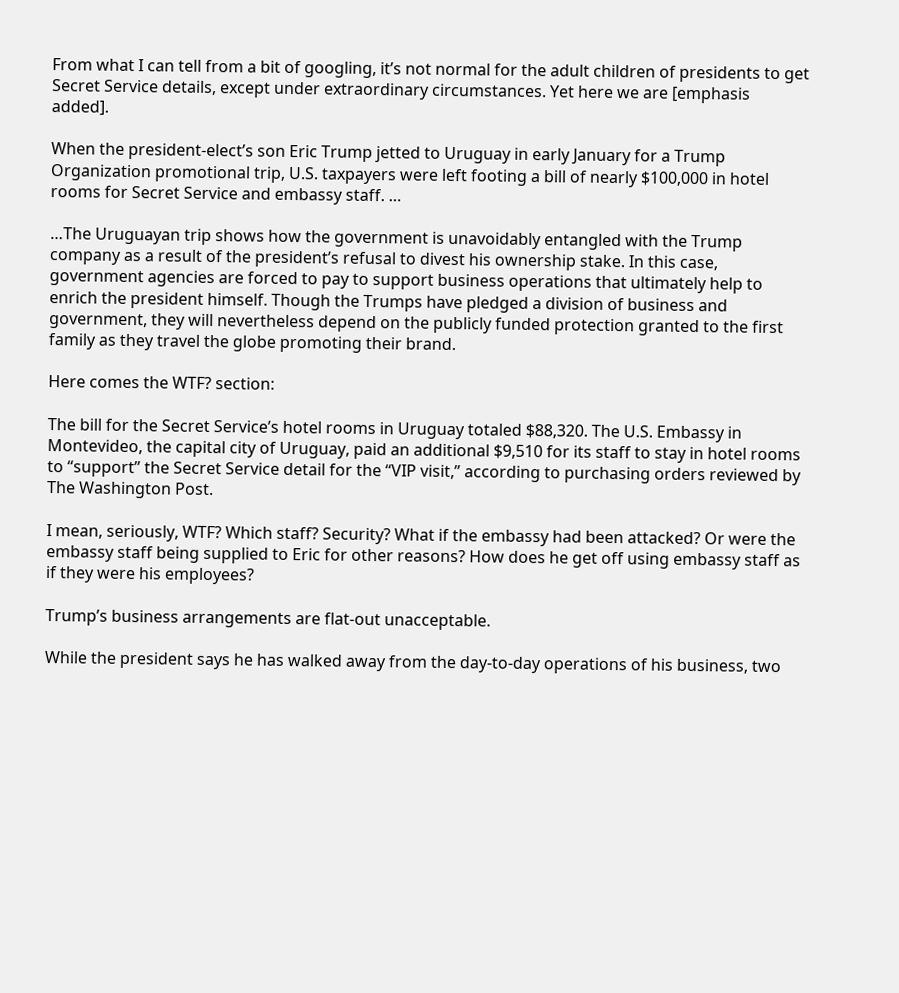From what I can tell from a bit of googling, it’s not normal for the adult children of presidents to get Secret Service details, except under extraordinary circumstances. Yet here we are [emphasis added].

When the president-elect’s son Eric Trump jetted to Uruguay in early January for a Trump Organization promotional trip, U.S. taxpayers were left footing a bill of nearly $100,000 in hotel rooms for Secret Service and embassy staff. …

…The Uruguayan trip shows how the government is unavoidably entangled with the Trump company as a result of the president’s refusal to divest his ownership stake. In this case, government agencies are forced to pay to support business operations that ultimately help to enrich the president himself. Though the Trumps have pledged a division of business and government, they will nevertheless depend on the publicly funded protection granted to the first family as they travel the globe promoting their brand.

Here comes the WTF? section:

The bill for the Secret Service’s hotel rooms in Uruguay totaled $88,320. The U.S. Embassy in Montevideo, the capital city of Uruguay, paid an additional $9,510 for its staff to stay in hotel rooms to “support” the Secret Service detail for the “VIP visit,” according to purchasing orders reviewed by The Washington Post.

I mean, seriously, WTF? Which staff? Security? What if the embassy had been attacked? Or were the embassy staff being supplied to Eric for other reasons? How does he get off using embassy staff as if they were his employees?

Trump’s business arrangements are flat-out unacceptable.

While the president says he has walked away from the day-to-day operations of his business, two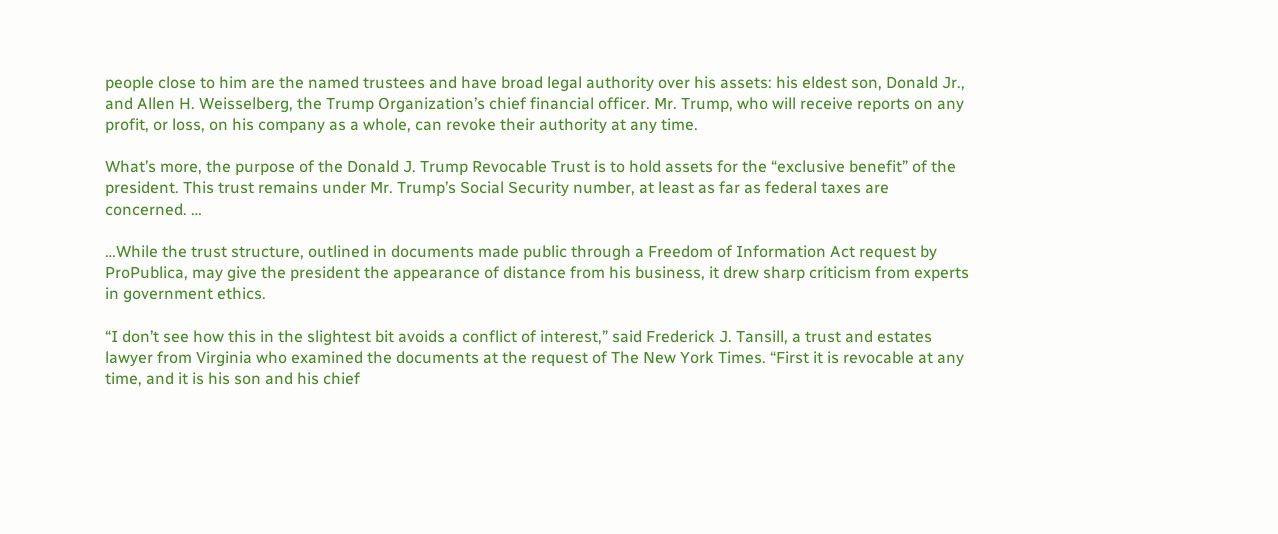people close to him are the named trustees and have broad legal authority over his assets: his eldest son, Donald Jr., and Allen H. Weisselberg, the Trump Organization’s chief financial officer. Mr. Trump, who will receive reports on any profit, or loss, on his company as a whole, can revoke their authority at any time.

What’s more, the purpose of the Donald J. Trump Revocable Trust is to hold assets for the “exclusive benefit” of the president. This trust remains under Mr. Trump’s Social Security number, at least as far as federal taxes are concerned. …

…While the trust structure, outlined in documents made public through a Freedom of Information Act request by ProPublica, may give the president the appearance of distance from his business, it drew sharp criticism from experts in government ethics.

“I don’t see how this in the slightest bit avoids a conflict of interest,” said Frederick J. Tansill, a trust and estates lawyer from Virginia who examined the documents at the request of The New York Times. “First it is revocable at any time, and it is his son and his chief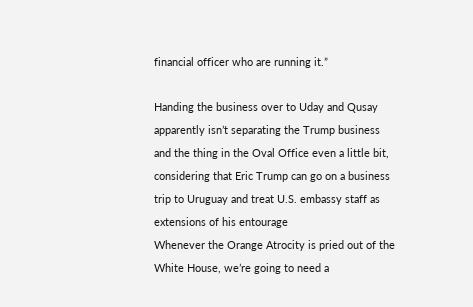financial officer who are running it.”

Handing the business over to Uday and Qusay apparently isn’t separating the Trump business and the thing in the Oval Office even a little bit, considering that Eric Trump can go on a business trip to Uruguay and treat U.S. embassy staff as extensions of his entourage
Whenever the Orange Atrocity is pried out of the White House, we’re going to need a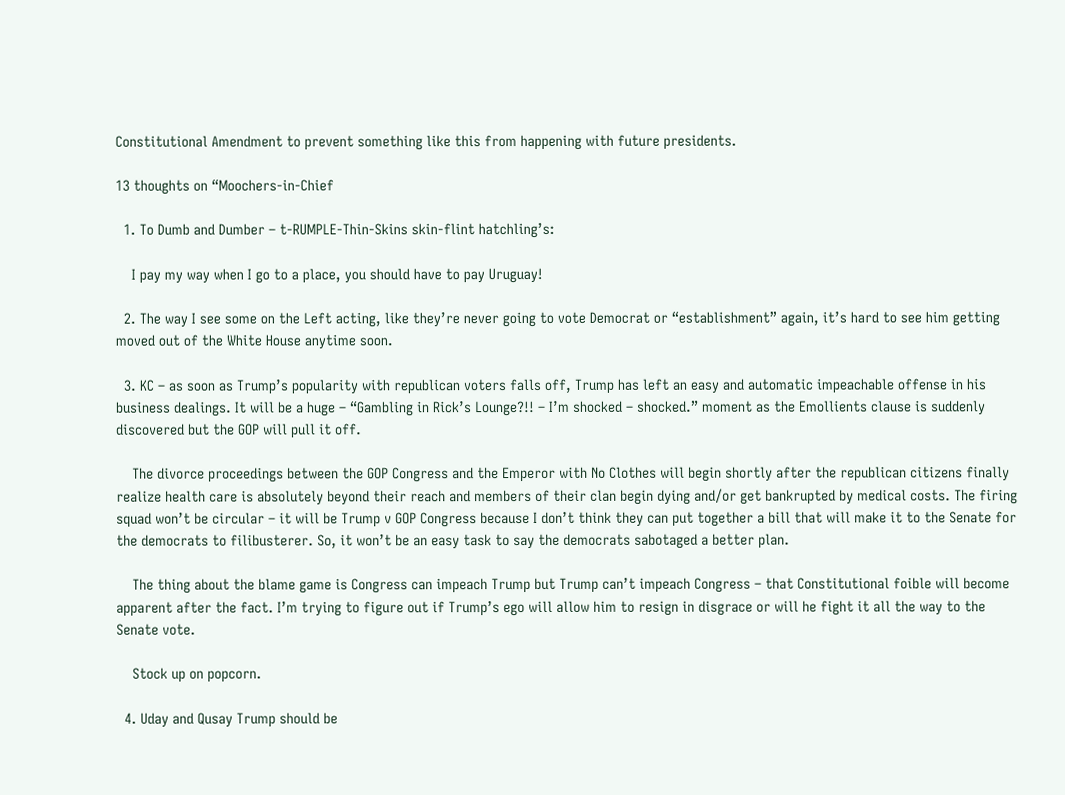Constitutional Amendment to prevent something like this from happening with future presidents.

13 thoughts on “Moochers-in-Chief

  1. To Dumb and Dumber – t-RUMPLE-Thin-Skins skin-flint hatchling’s:

    I pay my way when I go to a place, you should have to pay Uruguay!

  2. The way I see some on the Left acting, like they’re never going to vote Democrat or “establishment” again, it’s hard to see him getting moved out of the White House anytime soon.

  3. KC – as soon as Trump’s popularity with republican voters falls off, Trump has left an easy and automatic impeachable offense in his business dealings. It will be a huge – “Gambling in Rick’s Lounge?!! – I’m shocked – shocked.” moment as the Emollients clause is suddenly discovered but the GOP will pull it off.

    The divorce proceedings between the GOP Congress and the Emperor with No Clothes will begin shortly after the republican citizens finally realize health care is absolutely beyond their reach and members of their clan begin dying and/or get bankrupted by medical costs. The firing squad won’t be circular – it will be Trump v GOP Congress because I don’t think they can put together a bill that will make it to the Senate for the democrats to filibusterer. So, it won’t be an easy task to say the democrats sabotaged a better plan.

    The thing about the blame game is Congress can impeach Trump but Trump can’t impeach Congress – that Constitutional foible will become apparent after the fact. I’m trying to figure out if Trump’s ego will allow him to resign in disgrace or will he fight it all the way to the Senate vote.

    Stock up on popcorn.

  4. Uday and Qusay Trump should be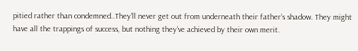pitied rather than condemned..They’ll never get out from underneath their father’s shadow. They might have all the trappings of success, but nothing they’ve achieved by their own merit.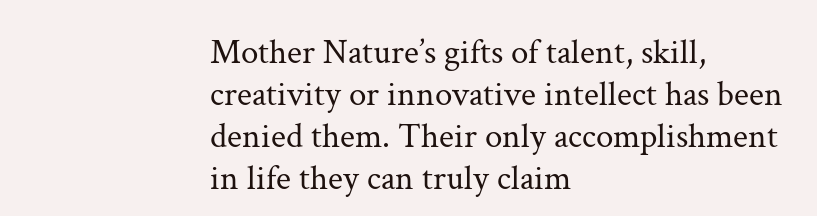Mother Nature’s gifts of talent, skill, creativity or innovative intellect has been denied them. Their only accomplishment in life they can truly claim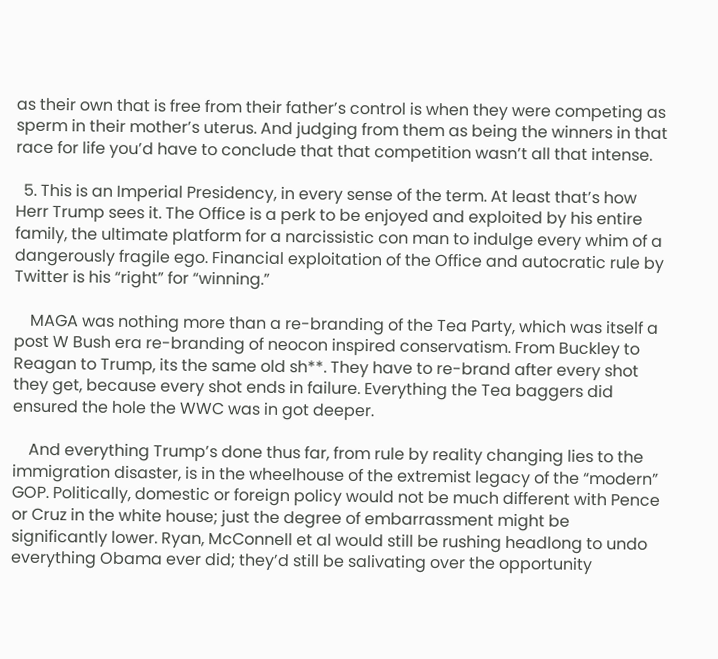as their own that is free from their father’s control is when they were competing as sperm in their mother’s uterus. And judging from them as being the winners in that race for life you’d have to conclude that that competition wasn’t all that intense.

  5. This is an Imperial Presidency, in every sense of the term. At least that’s how Herr Trump sees it. The Office is a perk to be enjoyed and exploited by his entire family, the ultimate platform for a narcissistic con man to indulge every whim of a dangerously fragile ego. Financial exploitation of the Office and autocratic rule by Twitter is his “right” for “winning.”

    MAGA was nothing more than a re-branding of the Tea Party, which was itself a post W Bush era re-branding of neocon inspired conservatism. From Buckley to Reagan to Trump, its the same old sh**. They have to re-brand after every shot they get, because every shot ends in failure. Everything the Tea baggers did ensured the hole the WWC was in got deeper.

    And everything Trump’s done thus far, from rule by reality changing lies to the immigration disaster, is in the wheelhouse of the extremist legacy of the “modern” GOP. Politically, domestic or foreign policy would not be much different with Pence or Cruz in the white house; just the degree of embarrassment might be significantly lower. Ryan, McConnell et al would still be rushing headlong to undo everything Obama ever did; they’d still be salivating over the opportunity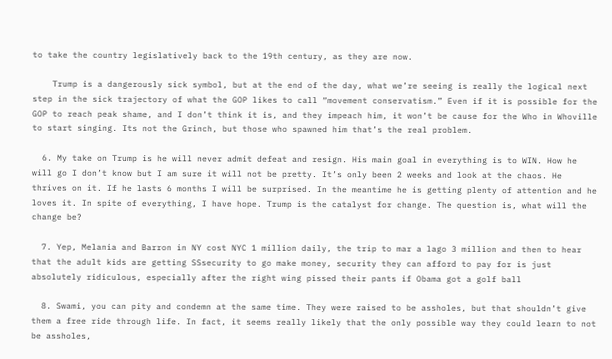to take the country legislatively back to the 19th century, as they are now.

    Trump is a dangerously sick symbol, but at the end of the day, what we’re seeing is really the logical next step in the sick trajectory of what the GOP likes to call “movement conservatism.” Even if it is possible for the GOP to reach peak shame, and I don’t think it is, and they impeach him, it won’t be cause for the Who in Whoville to start singing. Its not the Grinch, but those who spawned him that’s the real problem.

  6. My take on Trump is he will never admit defeat and resign. His main goal in everything is to WIN. How he will go I don’t know but I am sure it will not be pretty. It’s only been 2 weeks and look at the chaos. He thrives on it. If he lasts 6 months I will be surprised. In the meantime he is getting plenty of attention and he loves it. In spite of everything, I have hope. Trump is the catalyst for change. The question is, what will the change be?

  7. Yep, Melania and Barron in NY cost NYC 1 million daily, the trip to mar a lago 3 million and then to hear that the adult kids are getting SSsecurity to go make money, security they can afford to pay for is just absolutely ridiculous, especially after the right wing pissed their pants if Obama got a golf ball

  8. Swami, you can pity and condemn at the same time. They were raised to be assholes, but that shouldn’t give them a free ride through life. In fact, it seems really likely that the only possible way they could learn to not be assholes,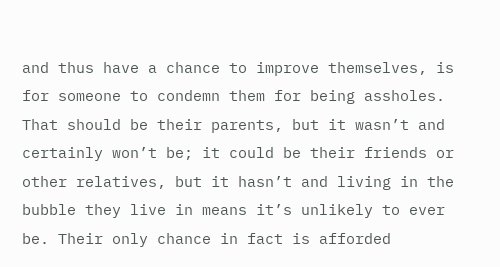and thus have a chance to improve themselves, is for someone to condemn them for being assholes. That should be their parents, but it wasn’t and certainly won’t be; it could be their friends or other relatives, but it hasn’t and living in the bubble they live in means it’s unlikely to ever be. Their only chance in fact is afforded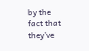by the fact that they’ve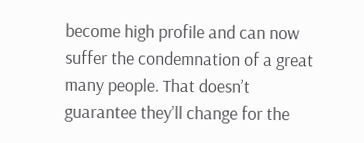become high profile and can now suffer the condemnation of a great many people. That doesn’t guarantee they’ll change for the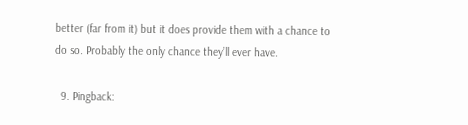better (far from it) but it does provide them with a chance to do so. Probably the only chance they’ll ever have.

  9. Pingback: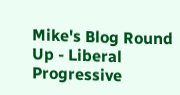Mike's Blog Round Up - Liberal Progressive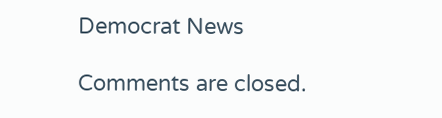Democrat News

Comments are closed.